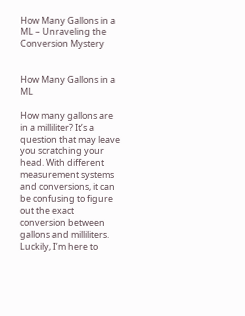How Many Gallons in a ML – Unraveling the Conversion Mystery


How Many Gallons in a ML

How many gallons are in a milliliter? It’s a question that may leave you scratching your head. With different measurement systems and conversions, it can be confusing to figure out the exact conversion between gallons and milliliters. Luckily, I’m here to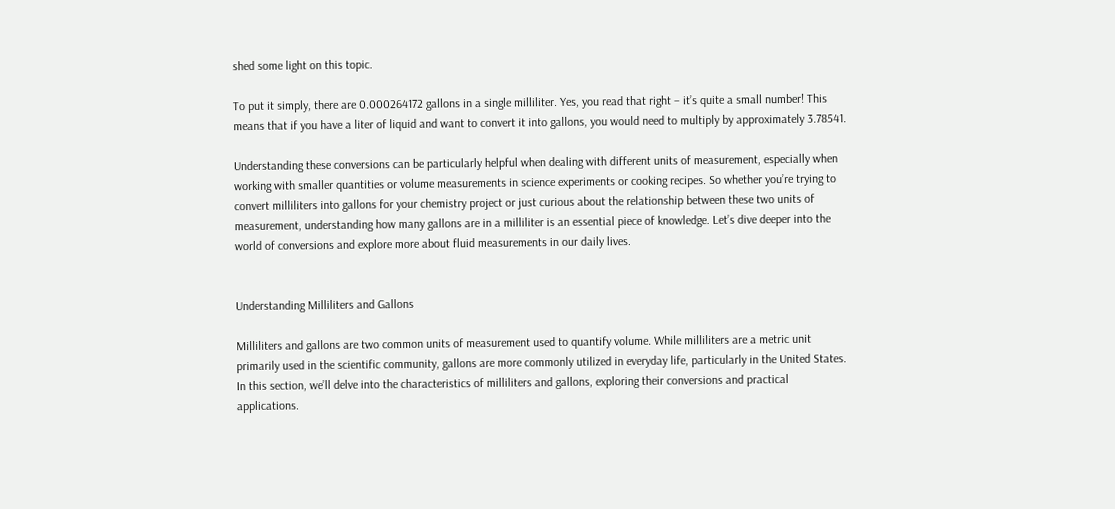shed some light on this topic.

To put it simply, there are 0.000264172 gallons in a single milliliter. Yes, you read that right – it’s quite a small number! This means that if you have a liter of liquid and want to convert it into gallons, you would need to multiply by approximately 3.78541.

Understanding these conversions can be particularly helpful when dealing with different units of measurement, especially when working with smaller quantities or volume measurements in science experiments or cooking recipes. So whether you’re trying to convert milliliters into gallons for your chemistry project or just curious about the relationship between these two units of measurement, understanding how many gallons are in a milliliter is an essential piece of knowledge. Let’s dive deeper into the world of conversions and explore more about fluid measurements in our daily lives.


Understanding Milliliters and Gallons

Milliliters and gallons are two common units of measurement used to quantify volume. While milliliters are a metric unit primarily used in the scientific community, gallons are more commonly utilized in everyday life, particularly in the United States. In this section, we’ll delve into the characteristics of milliliters and gallons, exploring their conversions and practical applications.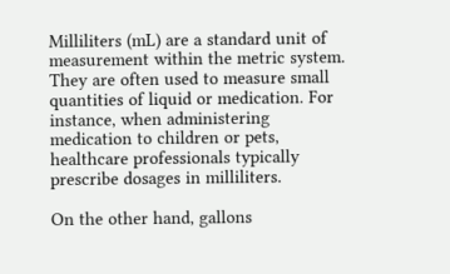Milliliters (mL) are a standard unit of measurement within the metric system. They are often used to measure small quantities of liquid or medication. For instance, when administering medication to children or pets, healthcare professionals typically prescribe dosages in milliliters.

On the other hand, gallons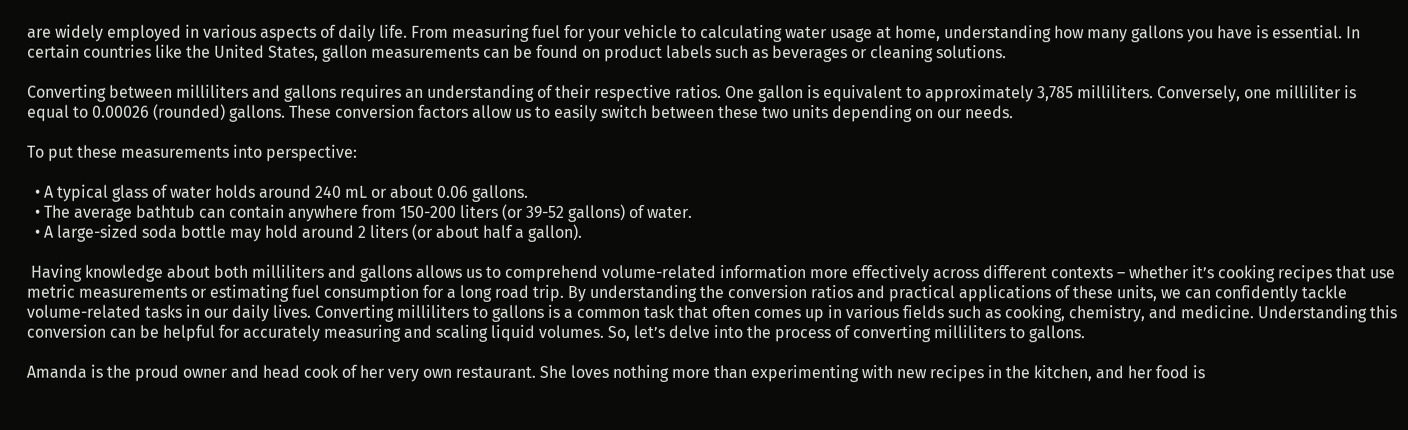are widely employed in various aspects of daily life. From measuring fuel for your vehicle to calculating water usage at home, understanding how many gallons you have is essential. In certain countries like the United States, gallon measurements can be found on product labels such as beverages or cleaning solutions.

Converting between milliliters and gallons requires an understanding of their respective ratios. One gallon is equivalent to approximately 3,785 milliliters. Conversely, one milliliter is equal to 0.00026 (rounded) gallons. These conversion factors allow us to easily switch between these two units depending on our needs.

To put these measurements into perspective:

  • A typical glass of water holds around 240 mL or about 0.06 gallons.
  • The average bathtub can contain anywhere from 150-200 liters (or 39-52 gallons) of water.
  • A large-sized soda bottle may hold around 2 liters (or about half a gallon).

 Having knowledge about both milliliters and gallons allows us to comprehend volume-related information more effectively across different contexts – whether it’s cooking recipes that use metric measurements or estimating fuel consumption for a long road trip. By understanding the conversion ratios and practical applications of these units, we can confidently tackle volume-related tasks in our daily lives. Converting milliliters to gallons is a common task that often comes up in various fields such as cooking, chemistry, and medicine. Understanding this conversion can be helpful for accurately measuring and scaling liquid volumes. So, let’s delve into the process of converting milliliters to gallons.

Amanda is the proud owner and head cook of her very own restaurant. She loves nothing more than experimenting with new recipes in the kitchen, and her food is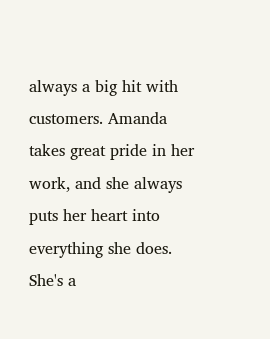always a big hit with customers. Amanda takes great pride in her work, and she always puts her heart into everything she does. She's a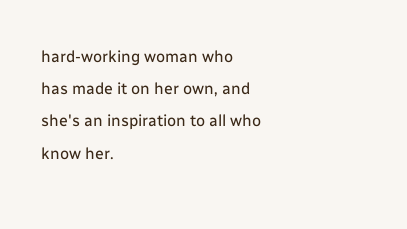hard-working woman who has made it on her own, and she's an inspiration to all who know her.